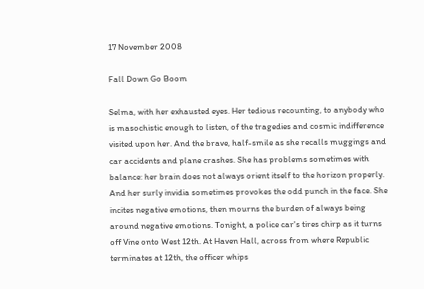17 November 2008

Fall Down Go Boom

Selma, with her exhausted eyes. Her tedious recounting, to anybody who is masochistic enough to listen, of the tragedies and cosmic indifference visited upon her. And the brave, half-smile as she recalls muggings and car accidents and plane crashes. She has problems sometimes with balance: her brain does not always orient itself to the horizon properly. And her surly invidia sometimes provokes the odd punch in the face. She incites negative emotions, then mourns the burden of always being around negative emotions. Tonight, a police car's tires chirp as it turns off Vine onto West 12th. At Haven Hall, across from where Republic terminates at 12th, the officer whips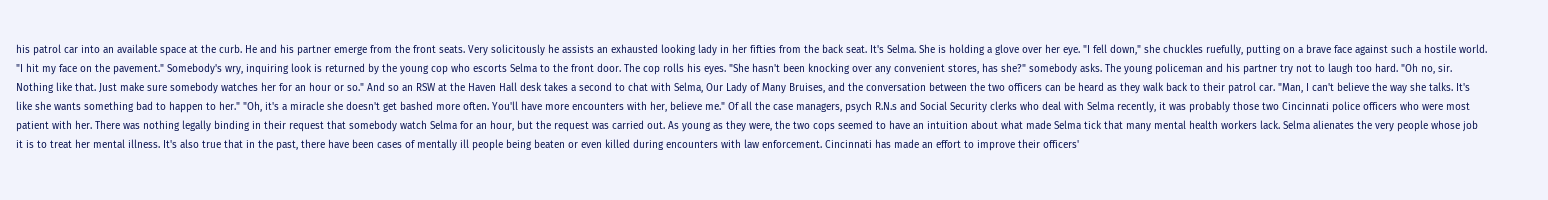his patrol car into an available space at the curb. He and his partner emerge from the front seats. Very solicitously he assists an exhausted looking lady in her fifties from the back seat. It's Selma. She is holding a glove over her eye. "I fell down," she chuckles ruefully, putting on a brave face against such a hostile world. "I hit my face on the pavement." Somebody's wry, inquiring look is returned by the young cop who escorts Selma to the front door. The cop rolls his eyes. "She hasn't been knocking over any convenient stores, has she?" somebody asks. The young policeman and his partner try not to laugh too hard. "Oh no, sir. Nothing like that. Just make sure somebody watches her for an hour or so." And so an RSW at the Haven Hall desk takes a second to chat with Selma, Our Lady of Many Bruises, and the conversation between the two officers can be heard as they walk back to their patrol car. "Man, I can't believe the way she talks. It's like she wants something bad to happen to her." "Oh, it's a miracle she doesn't get bashed more often. You'll have more encounters with her, believe me." Of all the case managers, psych R.N.s and Social Security clerks who deal with Selma recently, it was probably those two Cincinnati police officers who were most patient with her. There was nothing legally binding in their request that somebody watch Selma for an hour, but the request was carried out. As young as they were, the two cops seemed to have an intuition about what made Selma tick that many mental health workers lack. Selma alienates the very people whose job it is to treat her mental illness. It's also true that in the past, there have been cases of mentally ill people being beaten or even killed during encounters with law enforcement. Cincinnati has made an effort to improve their officers'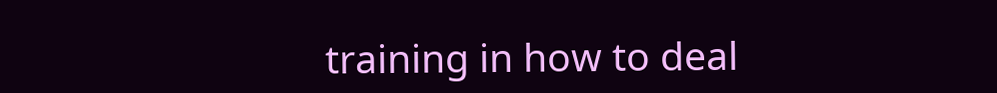training in how to deal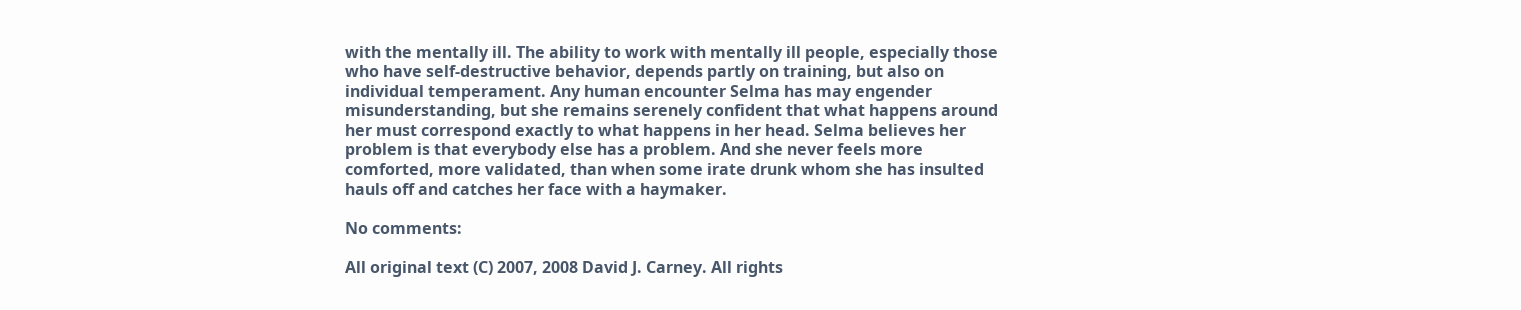with the mentally ill. The ability to work with mentally ill people, especially those who have self-destructive behavior, depends partly on training, but also on individual temperament. Any human encounter Selma has may engender misunderstanding, but she remains serenely confident that what happens around her must correspond exactly to what happens in her head. Selma believes her problem is that everybody else has a problem. And she never feels more comforted, more validated, than when some irate drunk whom she has insulted hauls off and catches her face with a haymaker.

No comments:

All original text (C) 2007, 2008 David J. Carney. All rights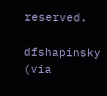reserved.

dfshapinsky (via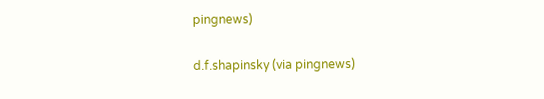pingnews)

d.f.shapinsky (via pingnews)